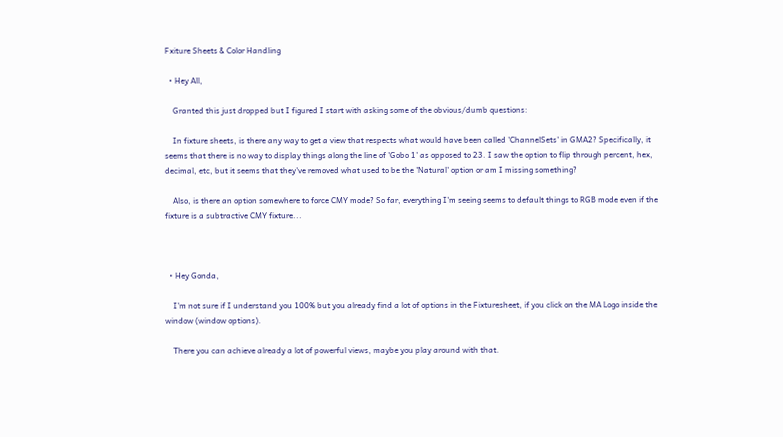Fxiture Sheets & Color Handling

  • Hey All,

    Granted this just dropped but I figured I start with asking some of the obvious/dumb questions:

    In fixture sheets, is there any way to get a view that respects what would have been called 'ChannelSets' in GMA2? Specifically, it seems that there is no way to display things along the line of 'Gobo 1' as opposed to 23. I saw the option to flip through percent, hex, decimal, etc, but it seems that they've removed what used to be the 'Natural' option or am I missing something?

    Also, is there an option somewhere to force CMY mode? So far, everything I'm seeing seems to default things to RGB mode even if the fixture is a subtractive CMY fixture...



  • Hey Gonda,

    I'm not sure if I understand you 100% but you already find a lot of options in the Fixturesheet, if you click on the MA Logo inside the window (window options).

    There you can achieve already a lot of powerful views, maybe you play around with that.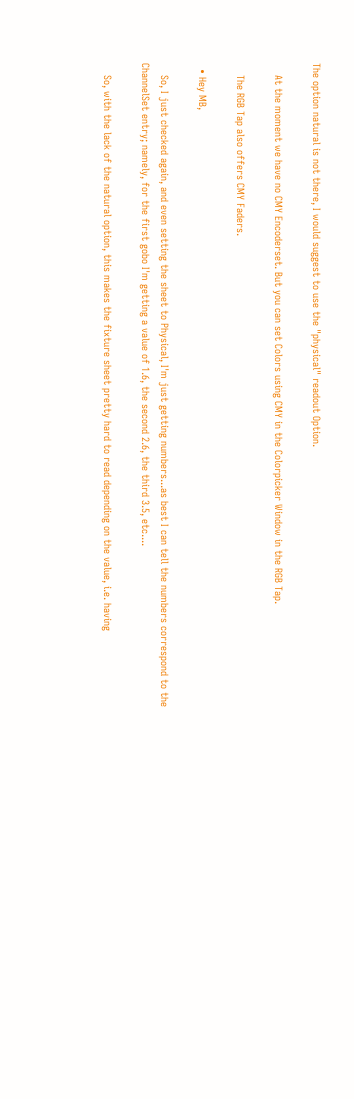The option natural is not there, I would suggest to use the "physical" readout Option.

    At the moment we have no CMY Encoderset. But you can set Colors using CMY in the Colorpicker Window in the RGB Tap.

    The RGB Tap also offers CMY Faders.

  • Hey MB,

    So, I just checked again, and even setting the sheet to Physical, I'm just getting numbers...as best I can tell the numbers correspond to the ChannelSet entry; namely, for the first gobo I'm getting a value of 1.6, the second 2.6, the third 3.5, etc....

    So, with the lack of the natural option, this makes the fixture sheet pretty hard to read depending on the value, i.e. having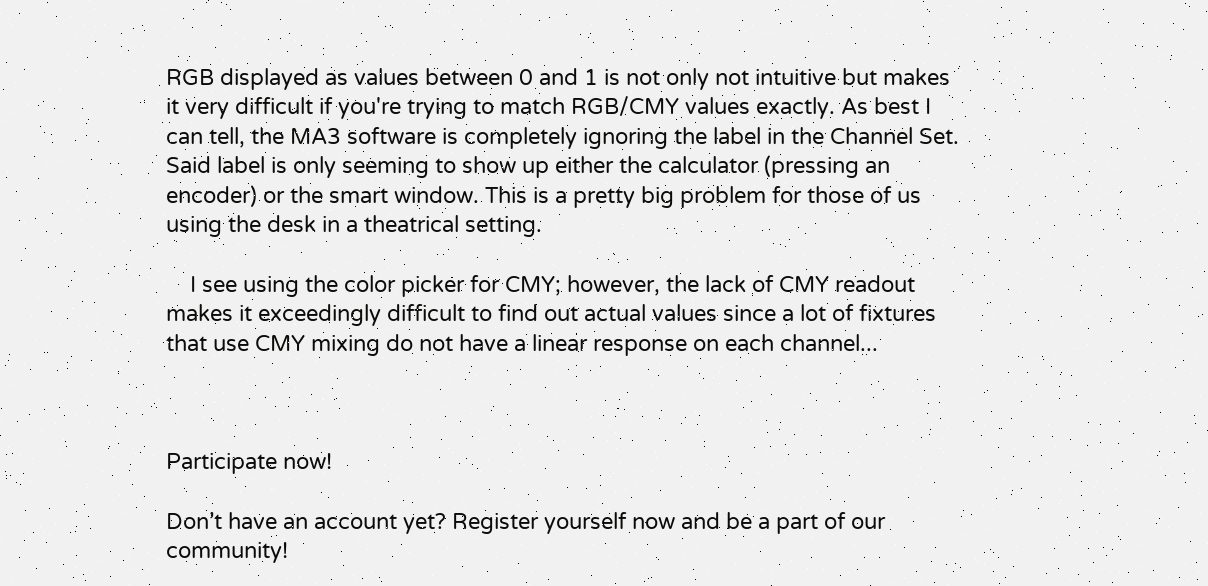RGB displayed as values between 0 and 1 is not only not intuitive but makes it very difficult if you're trying to match RGB/CMY values exactly. As best I can tell, the MA3 software is completely ignoring the label in the Channel Set. Said label is only seeming to show up either the calculator (pressing an encoder) or the smart window. This is a pretty big problem for those of us using the desk in a theatrical setting.

    I see using the color picker for CMY; however, the lack of CMY readout makes it exceedingly difficult to find out actual values since a lot of fixtures that use CMY mixing do not have a linear response on each channel...



Participate now!

Don’t have an account yet? Register yourself now and be a part of our community!